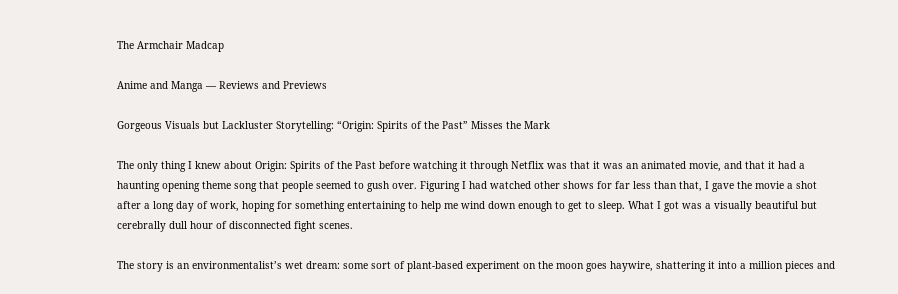The Armchair Madcap

Anime and Manga — Reviews and Previews

Gorgeous Visuals but Lackluster Storytelling: “Origin: Spirits of the Past” Misses the Mark

The only thing I knew about Origin: Spirits of the Past before watching it through Netflix was that it was an animated movie, and that it had a haunting opening theme song that people seemed to gush over. Figuring I had watched other shows for far less than that, I gave the movie a shot after a long day of work, hoping for something entertaining to help me wind down enough to get to sleep. What I got was a visually beautiful but cerebrally dull hour of disconnected fight scenes.

The story is an environmentalist’s wet dream: some sort of plant-based experiment on the moon goes haywire, shattering it into a million pieces and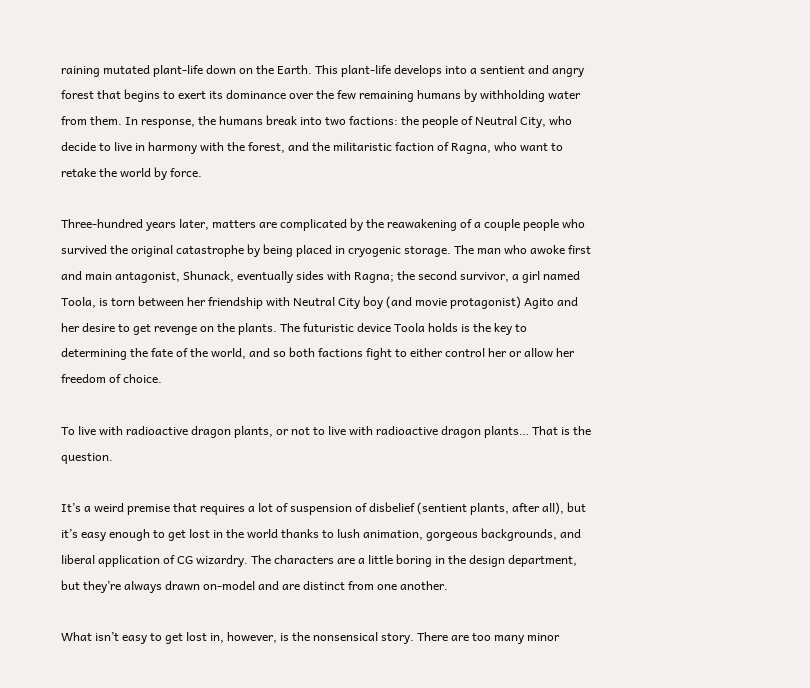raining mutated plant-life down on the Earth. This plant-life develops into a sentient and angry forest that begins to exert its dominance over the few remaining humans by withholding water from them. In response, the humans break into two factions: the people of Neutral City, who decide to live in harmony with the forest, and the militaristic faction of Ragna, who want to retake the world by force.

Three-hundred years later, matters are complicated by the reawakening of a couple people who survived the original catastrophe by being placed in cryogenic storage. The man who awoke first and main antagonist, Shunack, eventually sides with Ragna; the second survivor, a girl named Toola, is torn between her friendship with Neutral City boy (and movie protagonist) Agito and her desire to get revenge on the plants. The futuristic device Toola holds is the key to determining the fate of the world, and so both factions fight to either control her or allow her freedom of choice.

To live with radioactive dragon plants, or not to live with radioactive dragon plants… That is the question.

It’s a weird premise that requires a lot of suspension of disbelief (sentient plants, after all), but it’s easy enough to get lost in the world thanks to lush animation, gorgeous backgrounds, and liberal application of CG wizardry. The characters are a little boring in the design department, but they’re always drawn on-model and are distinct from one another.

What isn’t easy to get lost in, however, is the nonsensical story. There are too many minor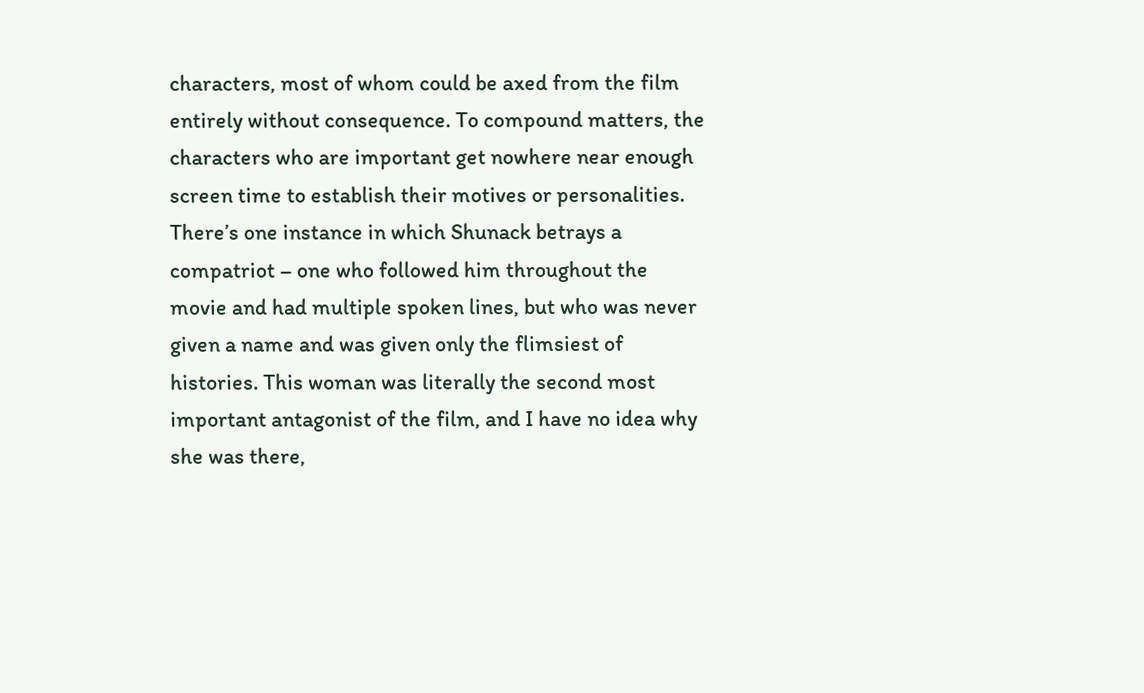characters, most of whom could be axed from the film entirely without consequence. To compound matters, the characters who are important get nowhere near enough screen time to establish their motives or personalities. There’s one instance in which Shunack betrays a compatriot – one who followed him throughout the movie and had multiple spoken lines, but who was never given a name and was given only the flimsiest of histories. This woman was literally the second most important antagonist of the film, and I have no idea why she was there,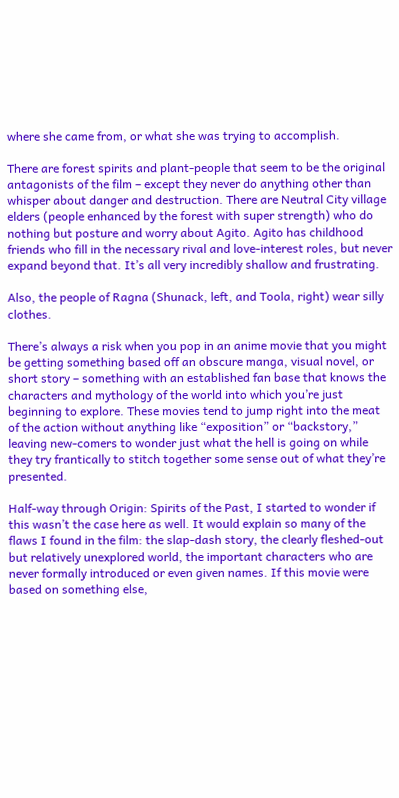where she came from, or what she was trying to accomplish.

There are forest spirits and plant-people that seem to be the original antagonists of the film – except they never do anything other than whisper about danger and destruction. There are Neutral City village elders (people enhanced by the forest with super strength) who do nothing but posture and worry about Agito. Agito has childhood friends who fill in the necessary rival and love-interest roles, but never expand beyond that. It’s all very incredibly shallow and frustrating.

Also, the people of Ragna (Shunack, left, and Toola, right) wear silly clothes.

There’s always a risk when you pop in an anime movie that you might be getting something based off an obscure manga, visual novel, or short story – something with an established fan base that knows the characters and mythology of the world into which you’re just beginning to explore. These movies tend to jump right into the meat of the action without anything like “exposition” or “backstory,” leaving new-comers to wonder just what the hell is going on while they try frantically to stitch together some sense out of what they’re presented.

Half-way through Origin: Spirits of the Past, I started to wonder if this wasn’t the case here as well. It would explain so many of the flaws I found in the film: the slap-dash story, the clearly fleshed-out but relatively unexplored world, the important characters who are never formally introduced or even given names. If this movie were based on something else,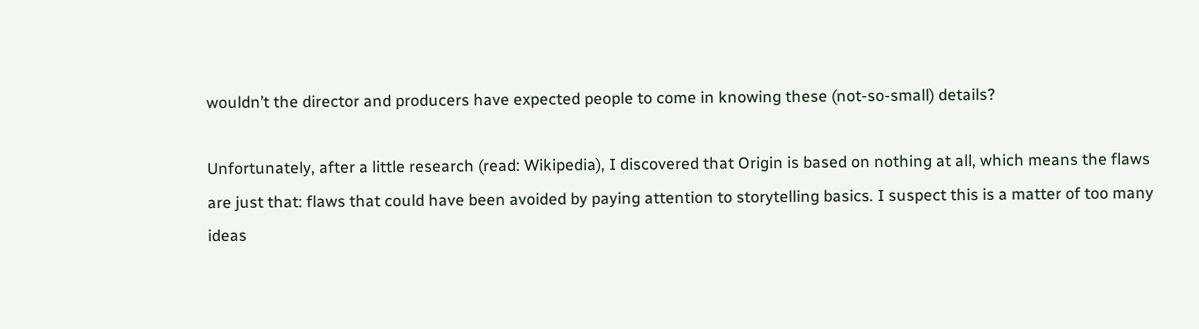wouldn’t the director and producers have expected people to come in knowing these (not-so-small) details?

Unfortunately, after a little research (read: Wikipedia), I discovered that Origin is based on nothing at all, which means the flaws are just that: flaws that could have been avoided by paying attention to storytelling basics. I suspect this is a matter of too many ideas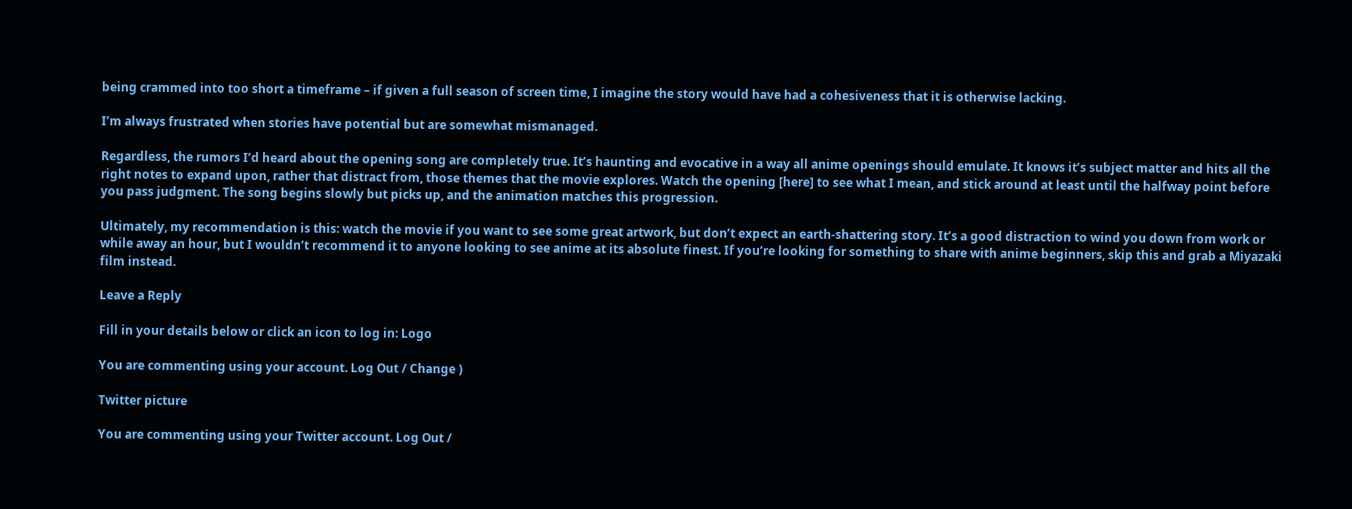being crammed into too short a timeframe – if given a full season of screen time, I imagine the story would have had a cohesiveness that it is otherwise lacking.

I’m always frustrated when stories have potential but are somewhat mismanaged.

Regardless, the rumors I’d heard about the opening song are completely true. It’s haunting and evocative in a way all anime openings should emulate. It knows it’s subject matter and hits all the right notes to expand upon, rather that distract from, those themes that the movie explores. Watch the opening [here] to see what I mean, and stick around at least until the halfway point before you pass judgment. The song begins slowly but picks up, and the animation matches this progression.

Ultimately, my recommendation is this: watch the movie if you want to see some great artwork, but don’t expect an earth-shattering story. It’s a good distraction to wind you down from work or while away an hour, but I wouldn’t recommend it to anyone looking to see anime at its absolute finest. If you’re looking for something to share with anime beginners, skip this and grab a Miyazaki film instead.

Leave a Reply

Fill in your details below or click an icon to log in: Logo

You are commenting using your account. Log Out / Change )

Twitter picture

You are commenting using your Twitter account. Log Out /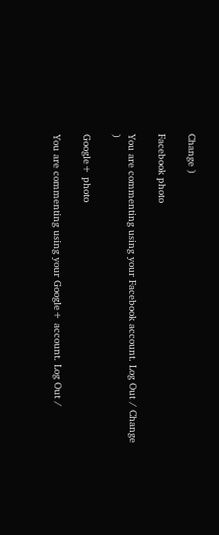Change )

Facebook photo

You are commenting using your Facebook account. Log Out / Change )

Google+ photo

You are commenting using your Google+ account. Log Out /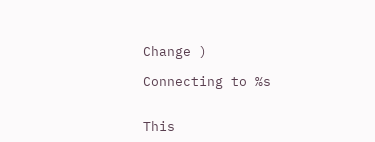Change )

Connecting to %s


This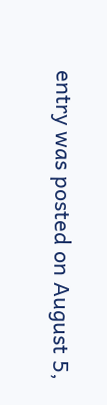entry was posted on August 5,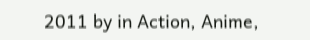2011 by in Action, Anime,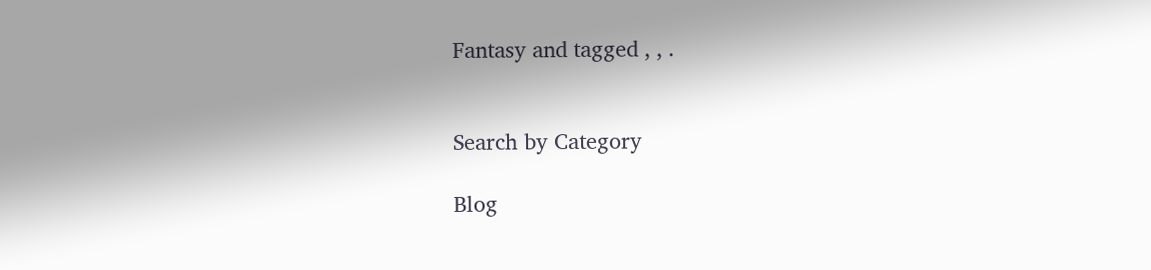Fantasy and tagged , , .


Search by Category

Blog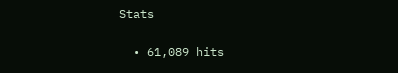Stats

  • 61,089 hits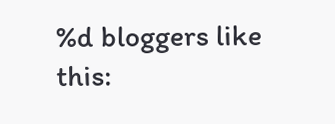%d bloggers like this: